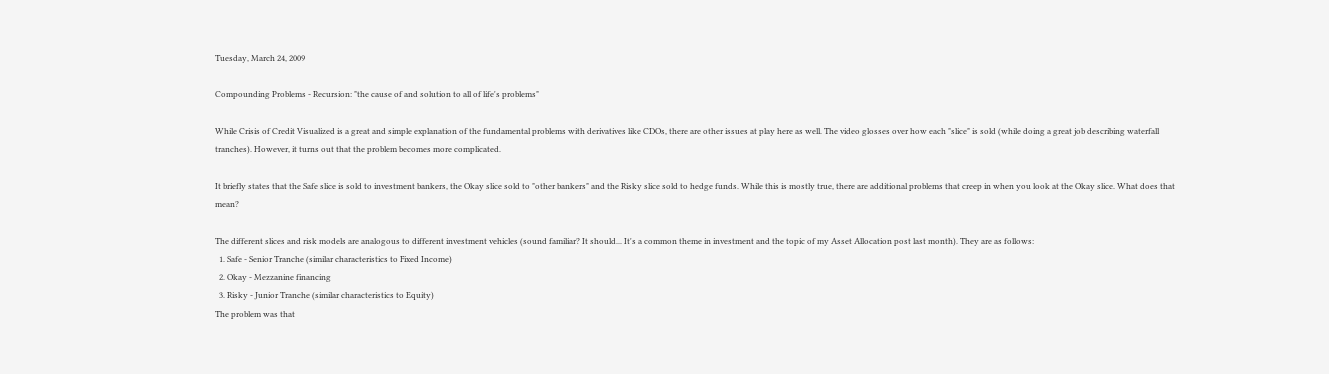Tuesday, March 24, 2009

Compounding Problems - Recursion: "the cause of and solution to all of life's problems"

While Crisis of Credit Visualized is a great and simple explanation of the fundamental problems with derivatives like CDOs, there are other issues at play here as well. The video glosses over how each "slice" is sold (while doing a great job describing waterfall tranches). However, it turns out that the problem becomes more complicated.

It briefly states that the Safe slice is sold to investment bankers, the Okay slice sold to "other bankers" and the Risky slice sold to hedge funds. While this is mostly true, there are additional problems that creep in when you look at the Okay slice. What does that mean?

The different slices and risk models are analogous to different investment vehicles (sound familiar? It should... It's a common theme in investment and the topic of my Asset Allocation post last month). They are as follows:
  1. Safe - Senior Tranche (similar characteristics to Fixed Income)
  2. Okay - Mezzanine financing
  3. Risky - Junior Tranche (similar characteristics to Equity)
The problem was that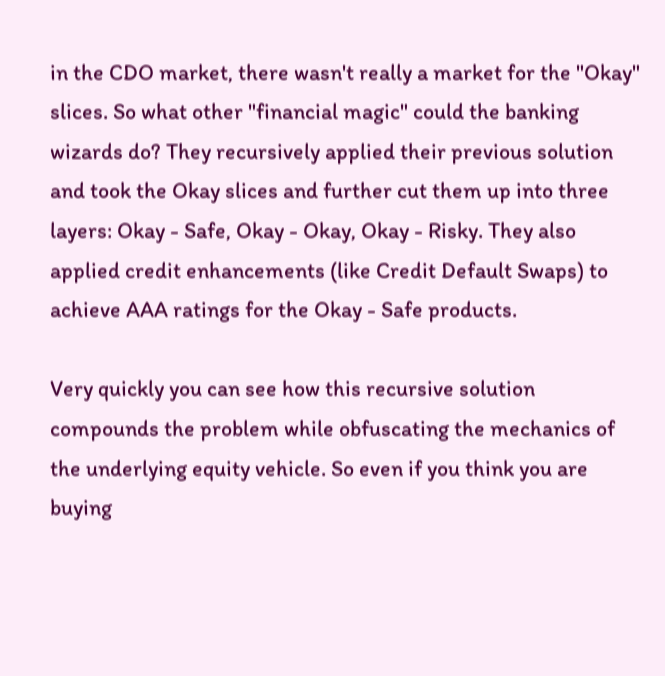in the CDO market, there wasn't really a market for the "Okay" slices. So what other "financial magic" could the banking wizards do? They recursively applied their previous solution and took the Okay slices and further cut them up into three layers: Okay - Safe, Okay - Okay, Okay - Risky. They also applied credit enhancements (like Credit Default Swaps) to achieve AAA ratings for the Okay - Safe products.

Very quickly you can see how this recursive solution compounds the problem while obfuscating the mechanics of the underlying equity vehicle. So even if you think you are buying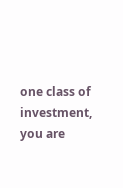one class of investment, you are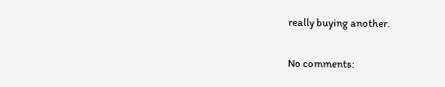really buying another.

No comments: